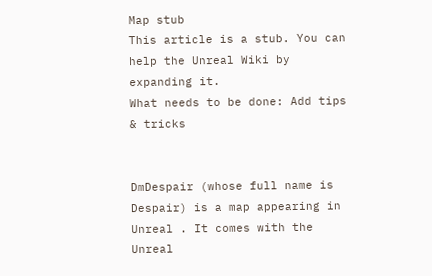Map stub
This article is a stub. You can help the Unreal Wiki by expanding it.
What needs to be done: Add tips & tricks


DmDespair (whose full name is Despair) is a map appearing in Unreal . It comes with the Unreal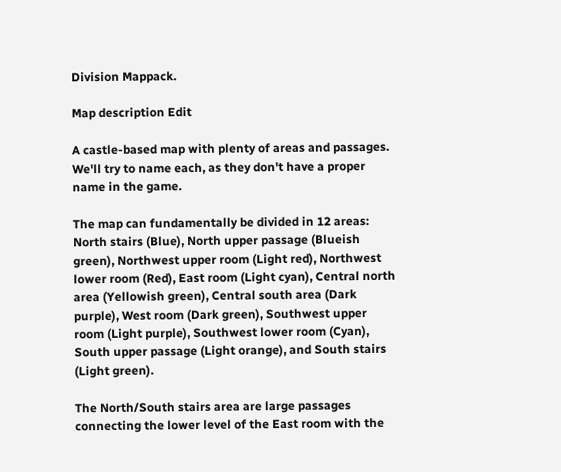Division Mappack.

Map description Edit

A castle-based map with plenty of areas and passages. We'll try to name each, as they don't have a proper name in the game.

The map can fundamentally be divided in 12 areas: North stairs (Blue), North upper passage (Blueish green), Northwest upper room (Light red), Northwest lower room (Red), East room (Light cyan), Central north area (Yellowish green), Central south area (Dark purple), West room (Dark green), Southwest upper room (Light purple), Southwest lower room (Cyan), South upper passage (Light orange), and South stairs (Light green).

The North/South stairs area are large passages connecting the lower level of the East room with the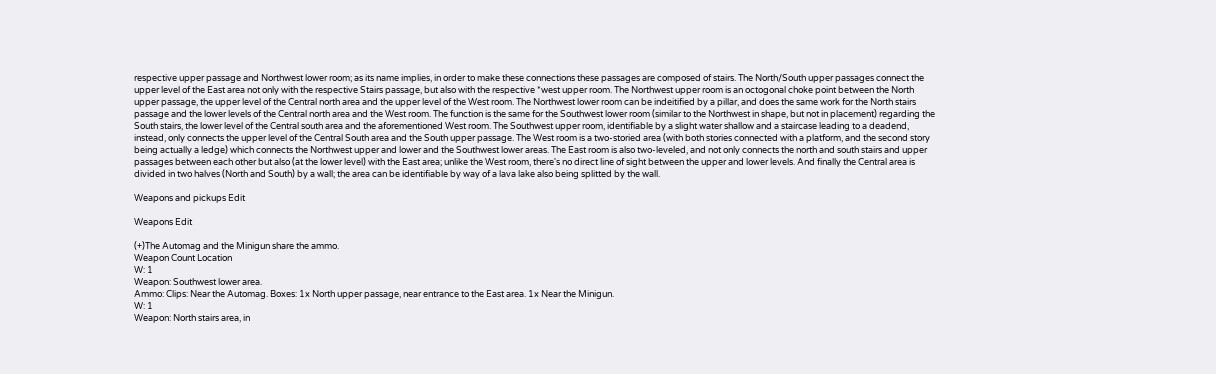respective upper passage and Northwest lower room; as its name implies, in order to make these connections these passages are composed of stairs. The North/South upper passages connect the upper level of the East area not only with the respective Stairs passage, but also with the respective *west upper room. The Northwest upper room is an octogonal choke point between the North upper passage, the upper level of the Central north area and the upper level of the West room. The Northwest lower room can be indeitified by a pillar, and does the same work for the North stairs passage and the lower levels of the Central north area and the West room. The function is the same for the Southwest lower room (similar to the Northwest in shape, but not in placement) regarding the South stairs, the lower level of the Central south area and the aforementioned West room. The Southwest upper room, identifiable by a slight water shallow and a staircase leading to a deadend, instead, only connects the upper level of the Central South area and the South upper passage. The West room is a two-storied area (with both stories connected with a platform, and the second story being actually a ledge) which connects the Northwest upper and lower and the Southwest lower areas. The East room is also two-leveled, and not only connects the north and south stairs and upper passages between each other but also (at the lower level) with the East area; unlike the West room, there's no direct line of sight between the upper and lower levels. And finally the Central area is divided in two halves (North and South) by a wall; the area can be identifiable by way of a lava lake also being splitted by the wall.

Weapons and pickups Edit

Weapons Edit

(+)The Automag and the Minigun share the ammo.
Weapon Count Location
W: 1
Weapon: Southwest lower area.
Ammo: Clips: Near the Automag. Boxes: 1x North upper passage, near entrance to the East area. 1x Near the Minigun.
W: 1
Weapon: North stairs area, in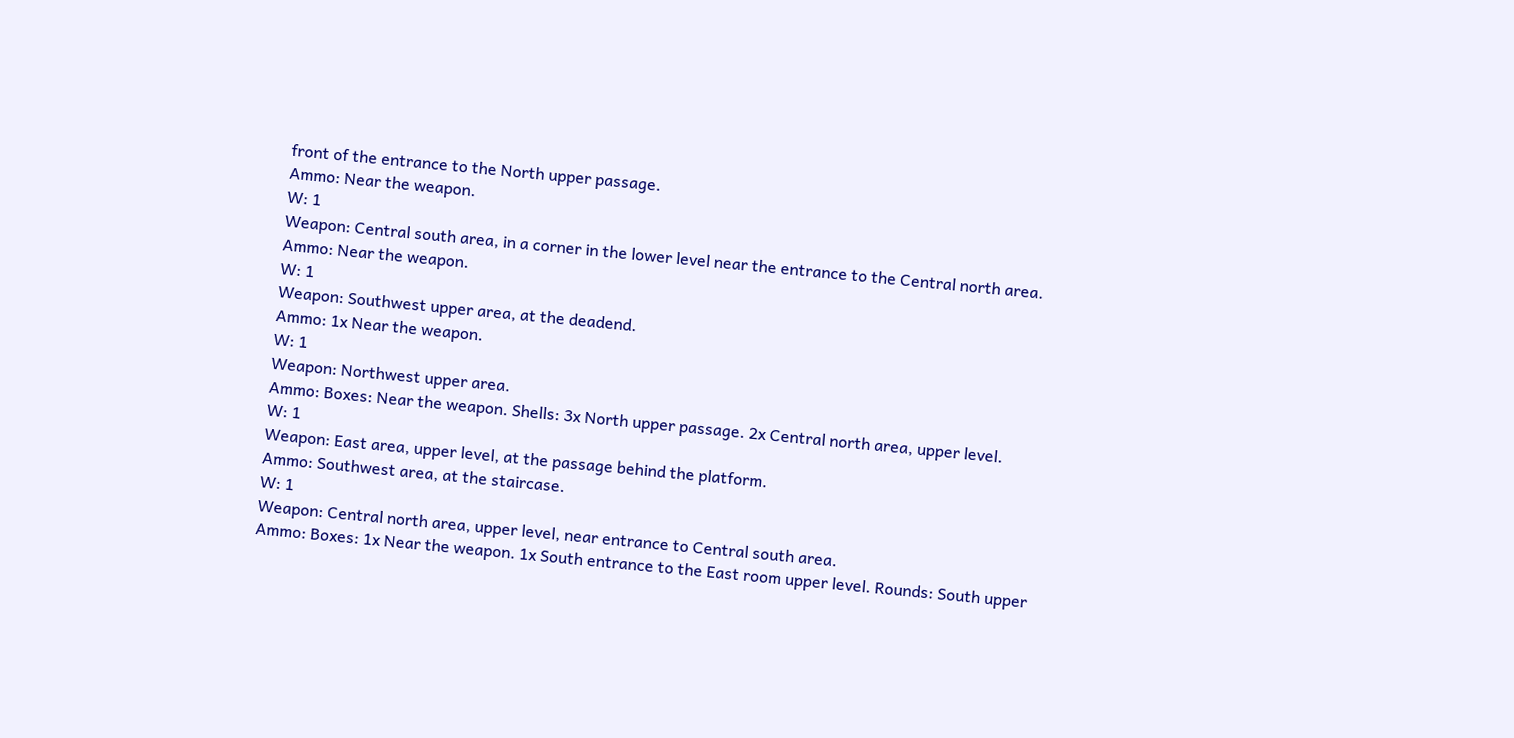front of the entrance to the North upper passage.
Ammo: Near the weapon.
W: 1
Weapon: Central south area, in a corner in the lower level near the entrance to the Central north area.
Ammo: Near the weapon.
W: 1
Weapon: Southwest upper area, at the deadend.
Ammo: 1x Near the weapon.
W: 1
Weapon: Northwest upper area.
Ammo: Boxes: Near the weapon. Shells: 3x North upper passage. 2x Central north area, upper level.
W: 1
Weapon: East area, upper level, at the passage behind the platform.
Ammo: Southwest area, at the staircase.
W: 1
Weapon: Central north area, upper level, near entrance to Central south area.
Ammo: Boxes: 1x Near the weapon. 1x South entrance to the East room upper level. Rounds: South upper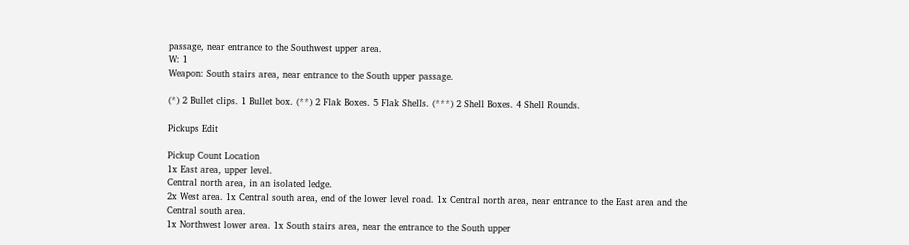passage, near entrance to the Southwest upper area.
W: 1
Weapon: South stairs area, near entrance to the South upper passage.

(*) 2 Bullet clips. 1 Bullet box. (**) 2 Flak Boxes. 5 Flak Shells. (***) 2 Shell Boxes. 4 Shell Rounds.

Pickups Edit

Pickup Count Location
1x East area, upper level.
Central north area, in an isolated ledge.
2x West area. 1x Central south area, end of the lower level road. 1x Central north area, near entrance to the East area and the Central south area.
1x Northwest lower area. 1x South stairs area, near the entrance to the South upper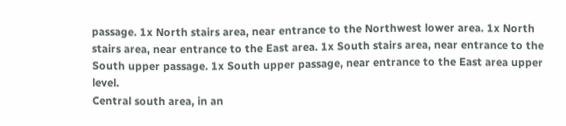passage. 1x North stairs area, near entrance to the Northwest lower area. 1x North stairs area, near entrance to the East area. 1x South stairs area, near entrance to the South upper passage. 1x South upper passage, near entrance to the East area upper level.
Central south area, in an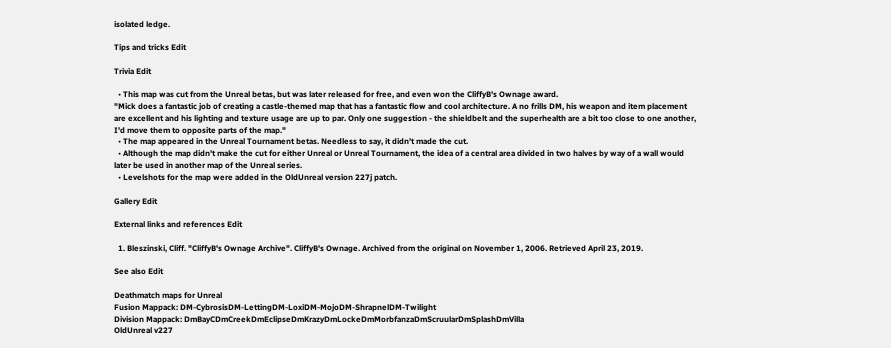isolated ledge.

Tips and tricks Edit

Trivia Edit

  • This map was cut from the Unreal betas, but was later released for free, and even won the CliffyB's Ownage award.
"Mick does a fantastic job of creating a castle-themed map that has a fantastic flow and cool architecture. A no frills DM, his weapon and item placement are excellent and his lighting and texture usage are up to par. Only one suggestion - the shieldbelt and the superhealth are a bit too close to one another, I'd move them to opposite parts of the map."
  • The map appeared in the Unreal Tournament betas. Needless to say, it didn't made the cut.
  • Although the map didn't make the cut for either Unreal or Unreal Tournament, the idea of a central area divided in two halves by way of a wall would later be used in another map of the Unreal series.
  • Levelshots for the map were added in the OldUnreal version 227j patch.

Gallery Edit

External links and references Edit

  1. Bleszinski, Cliff. "CliffyB's Ownage Archive". CliffyB's Ownage. Archived from the original on November 1, 2006. Retrieved April 23, 2019.

See also Edit

Deathmatch maps for Unreal
Fusion Mappack: DM-CybrosisDM-LettingDM-LoxiDM-MojoDM-ShrapnelDM-Twilight
Division Mappack: DmBayCDmCreekDmEclipseDmKrazyDmLockeDmMorbfanzaDmScruularDmSplashDmVilla
OldUnreal v227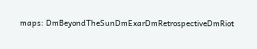maps: DmBeyondTheSunDmExarDmRetrospectiveDmRiot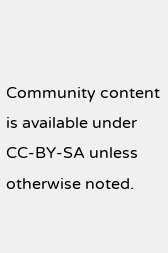Community content is available under CC-BY-SA unless otherwise noted.